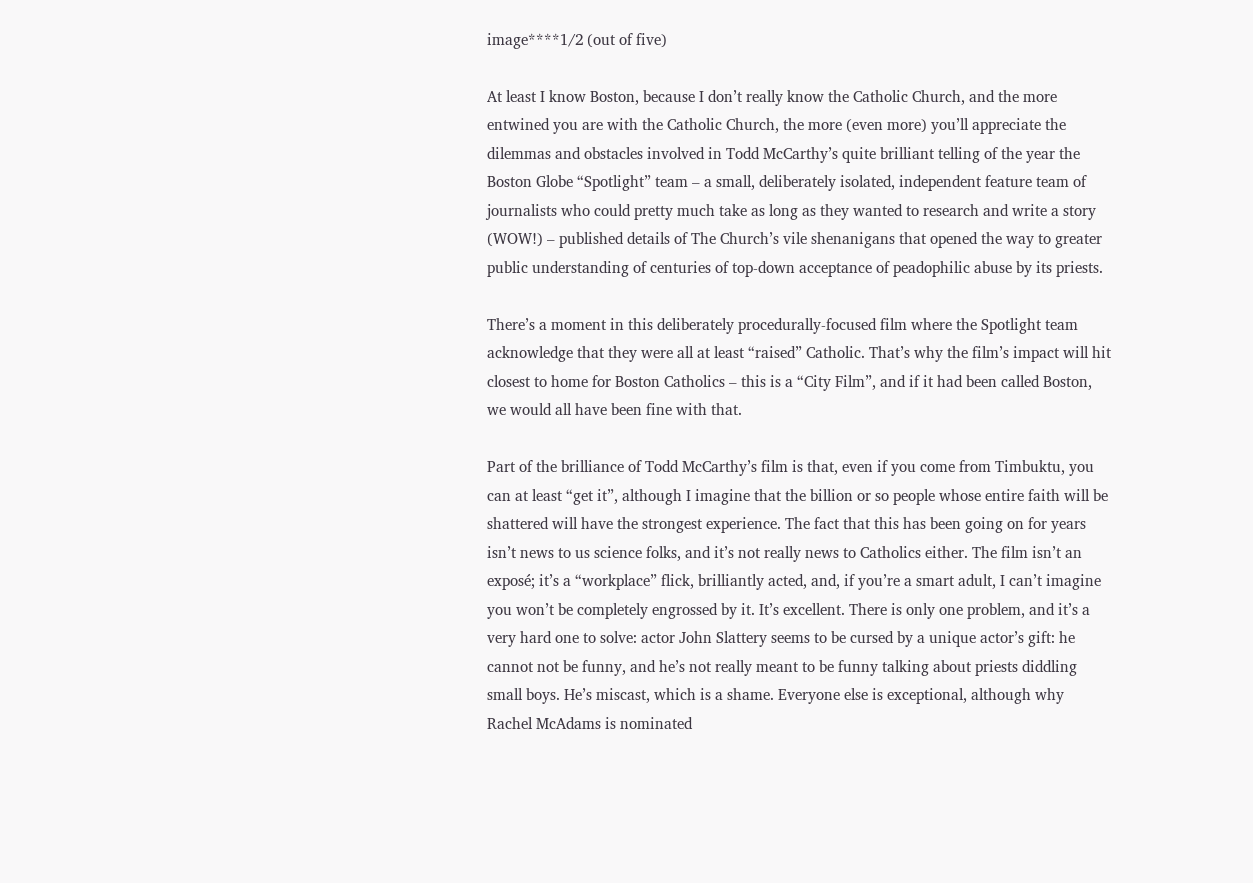image****1/2 (out of five)

At least I know Boston, because I don’t really know the Catholic Church, and the more entwined you are with the Catholic Church, the more (even more) you’ll appreciate the dilemmas and obstacles involved in Todd McCarthy’s quite brilliant telling of the year the Boston Globe “Spotlight” team – a small, deliberately isolated, independent feature team of journalists who could pretty much take as long as they wanted to research and write a story (WOW!) – published details of The Church’s vile shenanigans that opened the way to greater public understanding of centuries of top-down acceptance of peadophilic abuse by its priests.

There’s a moment in this deliberately procedurally-focused film where the Spotlight team acknowledge that they were all at least “raised” Catholic. That’s why the film’s impact will hit closest to home for Boston Catholics – this is a “City Film”, and if it had been called Boston, we would all have been fine with that.

Part of the brilliance of Todd McCarthy’s film is that, even if you come from Timbuktu, you can at least “get it”, although I imagine that the billion or so people whose entire faith will be shattered will have the strongest experience. The fact that this has been going on for years isn’t news to us science folks, and it’s not really news to Catholics either. The film isn’t an exposé; it’s a “workplace” flick, brilliantly acted, and, if you’re a smart adult, I can’t imagine you won’t be completely engrossed by it. It’s excellent. There is only one problem, and it’s a very hard one to solve: actor John Slattery seems to be cursed by a unique actor’s gift: he cannot not be funny, and he’s not really meant to be funny talking about priests diddling small boys. He’s miscast, which is a shame. Everyone else is exceptional, although why Rachel McAdams is nominated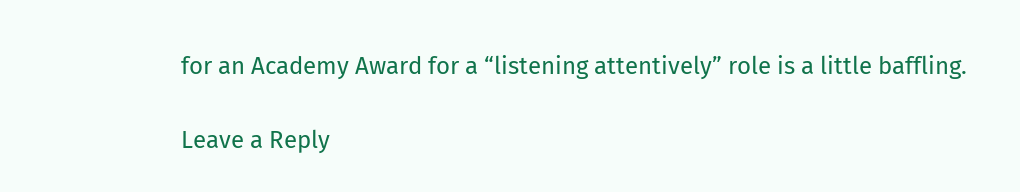for an Academy Award for a “listening attentively” role is a little baffling.

Leave a Reply